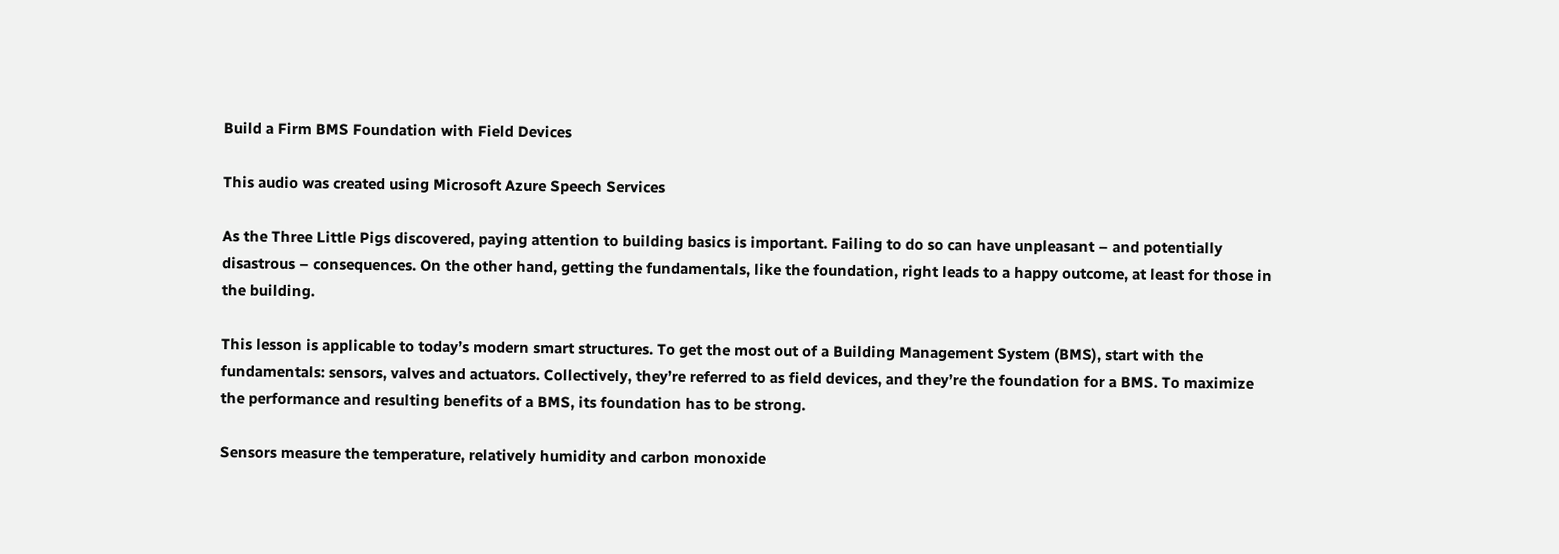Build a Firm BMS Foundation with Field Devices

This audio was created using Microsoft Azure Speech Services

As the Three Little Pigs discovered, paying attention to building basics is important. Failing to do so can have unpleasant – and potentially disastrous – consequences. On the other hand, getting the fundamentals, like the foundation, right leads to a happy outcome, at least for those in the building.

This lesson is applicable to today’s modern smart structures. To get the most out of a Building Management System (BMS), start with the fundamentals: sensors, valves and actuators. Collectively, they’re referred to as field devices, and they’re the foundation for a BMS. To maximize the performance and resulting benefits of a BMS, its foundation has to be strong.

Sensors measure the temperature, relatively humidity and carbon monoxide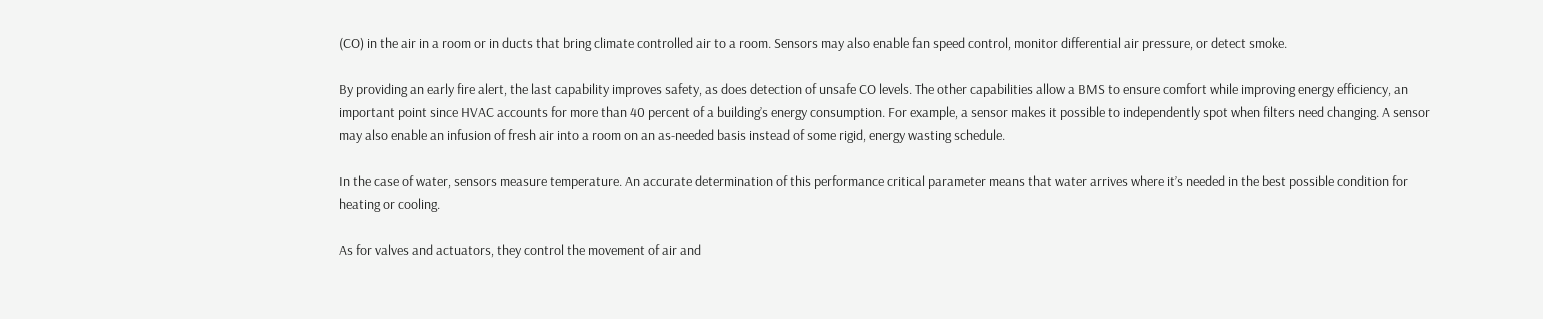(CO) in the air in a room or in ducts that bring climate controlled air to a room. Sensors may also enable fan speed control, monitor differential air pressure, or detect smoke.

By providing an early fire alert, the last capability improves safety, as does detection of unsafe CO levels. The other capabilities allow a BMS to ensure comfort while improving energy efficiency, an important point since HVAC accounts for more than 40 percent of a building’s energy consumption. For example, a sensor makes it possible to independently spot when filters need changing. A sensor may also enable an infusion of fresh air into a room on an as-needed basis instead of some rigid, energy wasting schedule.

In the case of water, sensors measure temperature. An accurate determination of this performance critical parameter means that water arrives where it’s needed in the best possible condition for heating or cooling.

As for valves and actuators, they control the movement of air and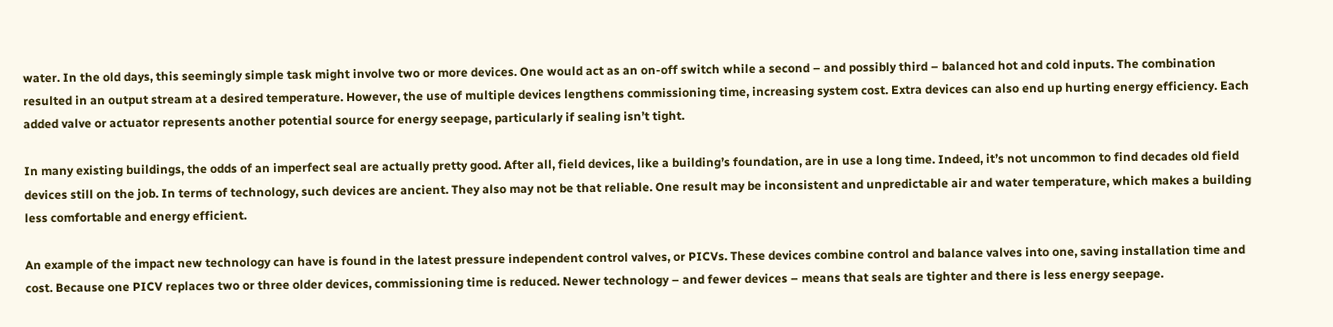water. In the old days, this seemingly simple task might involve two or more devices. One would act as an on-off switch while a second – and possibly third – balanced hot and cold inputs. The combination resulted in an output stream at a desired temperature. However, the use of multiple devices lengthens commissioning time, increasing system cost. Extra devices can also end up hurting energy efficiency. Each added valve or actuator represents another potential source for energy seepage, particularly if sealing isn’t tight.

In many existing buildings, the odds of an imperfect seal are actually pretty good. After all, field devices, like a building’s foundation, are in use a long time. Indeed, it’s not uncommon to find decades old field devices still on the job. In terms of technology, such devices are ancient. They also may not be that reliable. One result may be inconsistent and unpredictable air and water temperature, which makes a building less comfortable and energy efficient.

An example of the impact new technology can have is found in the latest pressure independent control valves, or PICVs. These devices combine control and balance valves into one, saving installation time and cost. Because one PICV replaces two or three older devices, commissioning time is reduced. Newer technology – and fewer devices – means that seals are tighter and there is less energy seepage.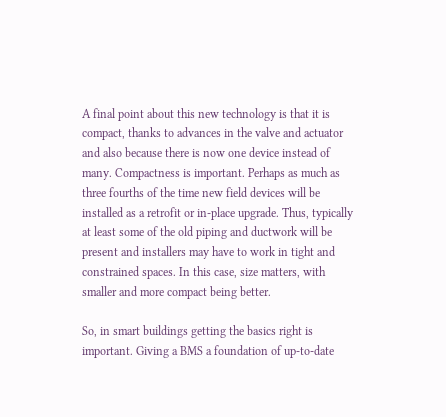A final point about this new technology is that it is compact, thanks to advances in the valve and actuator and also because there is now one device instead of many. Compactness is important. Perhaps as much as three fourths of the time new field devices will be installed as a retrofit or in-place upgrade. Thus, typically at least some of the old piping and ductwork will be present and installers may have to work in tight and constrained spaces. In this case, size matters, with smaller and more compact being better.

So, in smart buildings getting the basics right is important. Giving a BMS a foundation of up-to-date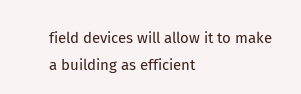field devices will allow it to make a building as efficient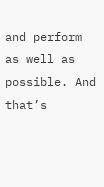and perform as well as possible. And that’s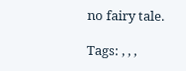no fairy tale.

Tags: , , ,